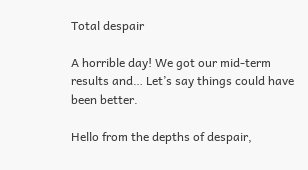Total despair

A horrible day! We got our mid-term results and… Let’s say things could have been better.

Hello from the depths of despair,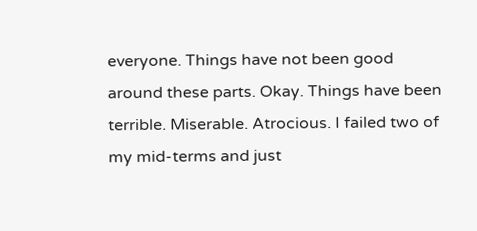everyone. Things have not been good around these parts. Okay. Things have been terrible. Miserable. Atrocious. I failed two of my mid-terms and just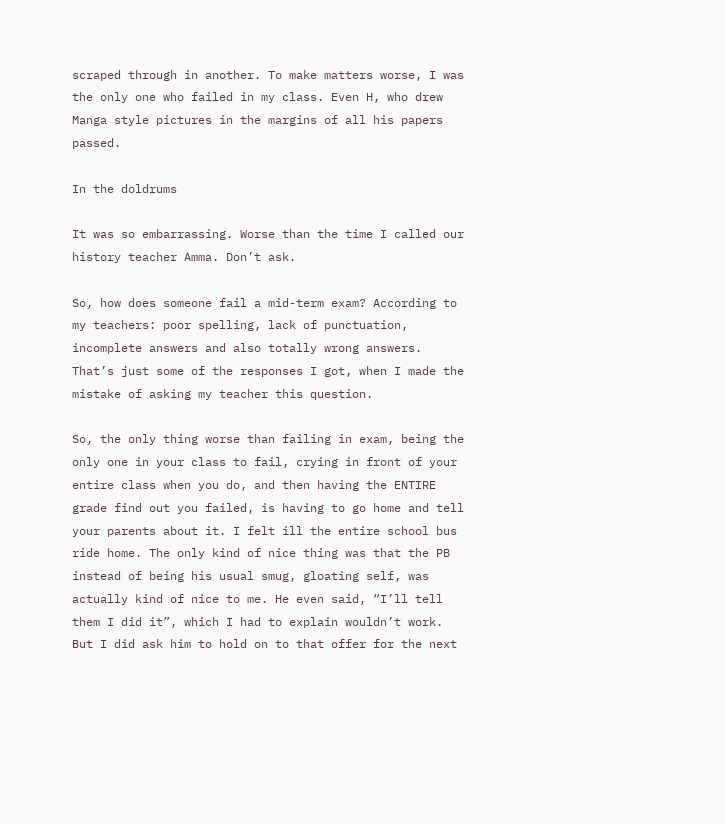scraped through in another. To make matters worse, I was the only one who failed in my class. Even H, who drew Manga style pictures in the margins of all his papers passed.

In the doldrums

It was so embarrassing. Worse than the time I called our history teacher Amma. Don’t ask.

So, how does someone fail a mid-term exam? According to my teachers: poor spelling, lack of punctuation, incomplete answers and also totally wrong answers. That’s just some of the responses I got, when I made the mistake of asking my teacher this question.

So, the only thing worse than failing in exam, being the only one in your class to fail, crying in front of your entire class when you do, and then having the ENTIRE grade find out you failed, is having to go home and tell your parents about it. I felt ill the entire school bus ride home. The only kind of nice thing was that the PB instead of being his usual smug, gloating self, was actually kind of nice to me. He even said, “I’ll tell them I did it”, which I had to explain wouldn’t work. But I did ask him to hold on to that offer for the next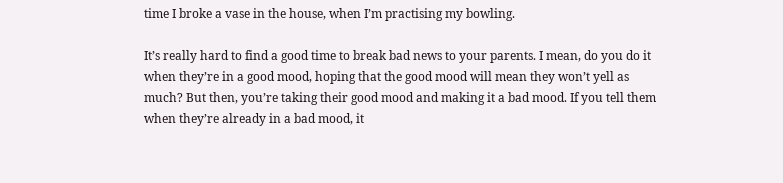time I broke a vase in the house, when I’m practising my bowling.

It’s really hard to find a good time to break bad news to your parents. I mean, do you do it when they’re in a good mood, hoping that the good mood will mean they won’t yell as much? But then, you’re taking their good mood and making it a bad mood. If you tell them when they’re already in a bad mood, it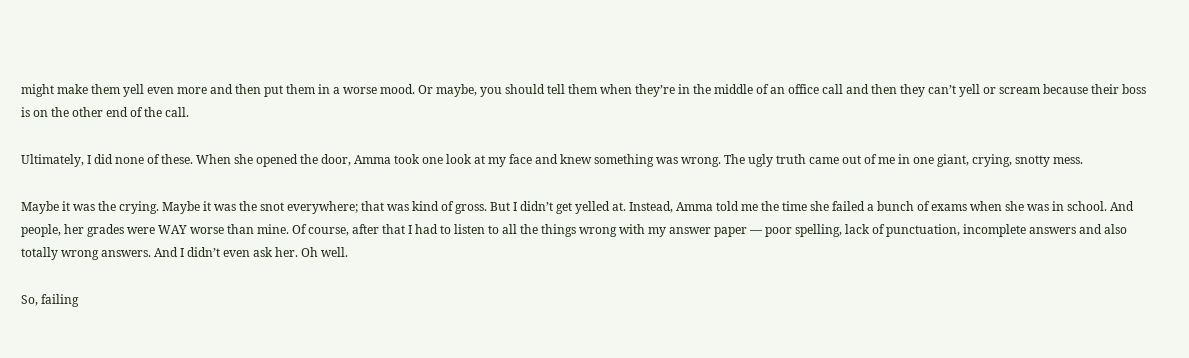might make them yell even more and then put them in a worse mood. Or maybe, you should tell them when they’re in the middle of an office call and then they can’t yell or scream because their boss is on the other end of the call.

Ultimately, I did none of these. When she opened the door, Amma took one look at my face and knew something was wrong. The ugly truth came out of me in one giant, crying, snotty mess.

Maybe it was the crying. Maybe it was the snot everywhere; that was kind of gross. But I didn’t get yelled at. Instead, Amma told me the time she failed a bunch of exams when she was in school. And people, her grades were WAY worse than mine. Of course, after that I had to listen to all the things wrong with my answer paper — poor spelling, lack of punctuation, incomplete answers and also totally wrong answers. And I didn’t even ask her. Oh well.

So, failing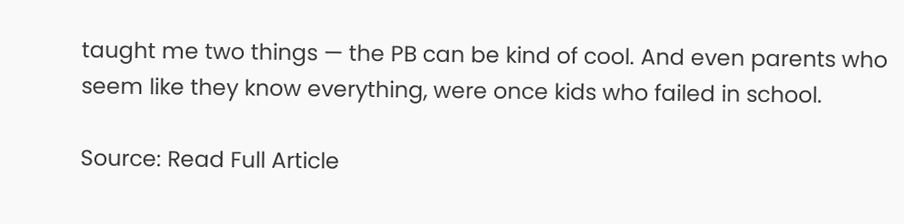taught me two things — the PB can be kind of cool. And even parents who seem like they know everything, were once kids who failed in school.

Source: Read Full Article